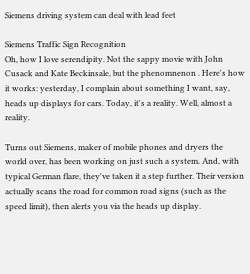Siemens driving system can deal with lead feet

Siemens Traffic Sign Recognition
Oh, how I love serendipity. Not the sappy movie with John Cusack and Kate Beckinsale, but the phenomnenon . Here's how it works: yesterday, I complain about something I want, say, heads up displays for cars. Today, it's a reality. Well, almost a reality.

Turns out Siemens, maker of mobile phones and dryers the world over, has been working on just such a system. And, with typical German flare, they've taken it a step further. Their version actually scans the road for common road signs (such as the speed limit), then alerts you via the heads up display.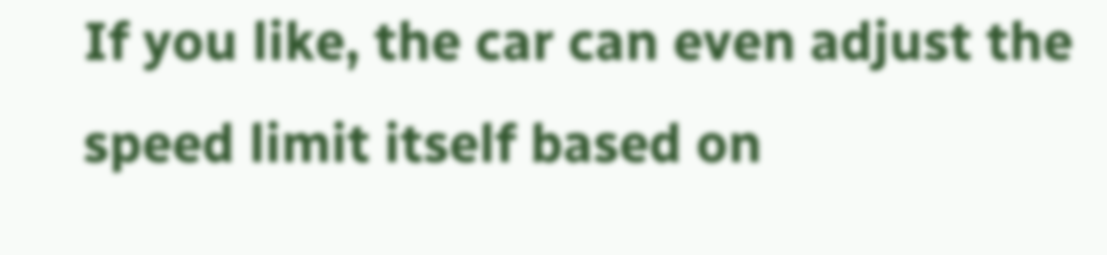If you like, the car can even adjust the speed limit itself based on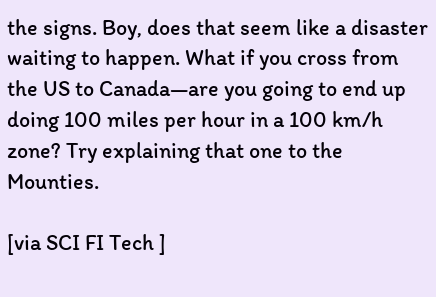the signs. Boy, does that seem like a disaster waiting to happen. What if you cross from the US to Canada—are you going to end up doing 100 miles per hour in a 100 km/h zone? Try explaining that one to the Mounties.

[via SCI FI Tech ]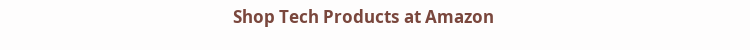Shop Tech Products at Amazon